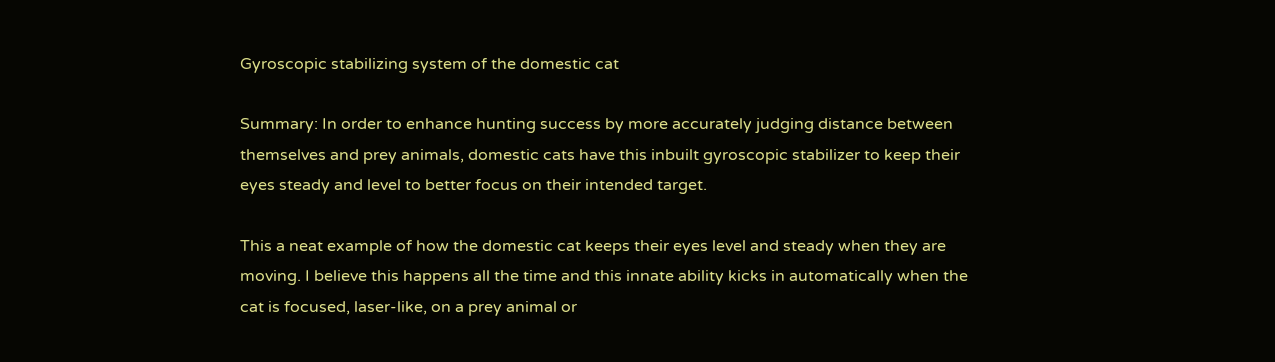Gyroscopic stabilizing system of the domestic cat

Summary: In order to enhance hunting success by more accurately judging distance between themselves and prey animals, domestic cats have this inbuilt gyroscopic stabilizer to keep their eyes steady and level to better focus on their intended target.

This a neat example of how the domestic cat keeps their eyes level and steady when they are moving. I believe this happens all the time and this innate ability kicks in automatically when the cat is focused, laser-like, on a prey animal or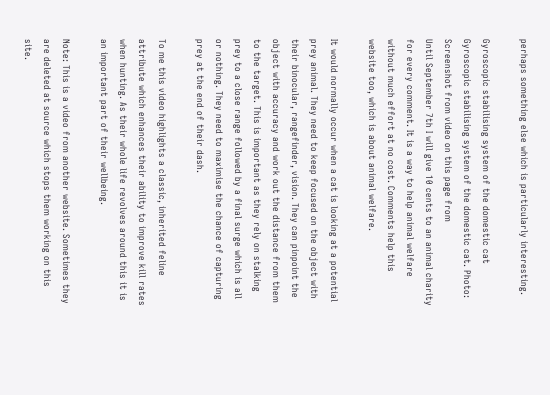perhaps something else which is particularly interesting.

Gyroscopic stabilising system of the domestic cat
Gyroscopic stabilising system of the domestic cat. Photo: Screenshot from video on this page from
Until September 7th I will give 10 cents to an animal charity for every comment. It is a way to help animal welfare without much effort at no cost. Comments help this website too, which is about animal welfare.

It would normally occur when a cat is looking at a potential prey animal. They need to keep focused on the object with their binocular, rangefinder, vision. They can pinpoint the object with accuracy and work out the distance from them to the target. This is important as they rely on stalking prey to a close range followed by a final surge which is all or nothing. They need to maximise the chance of capturing prey at the end of their dash.

To me this video highlights a classic, inherited feline attribute which enhances their ability to improve kill rates when hunting. As their whole life revolves around this it is an important part of their wellbeing.

Note: This is a video from another website. Sometimes they are deleted at source which stops them working on this site.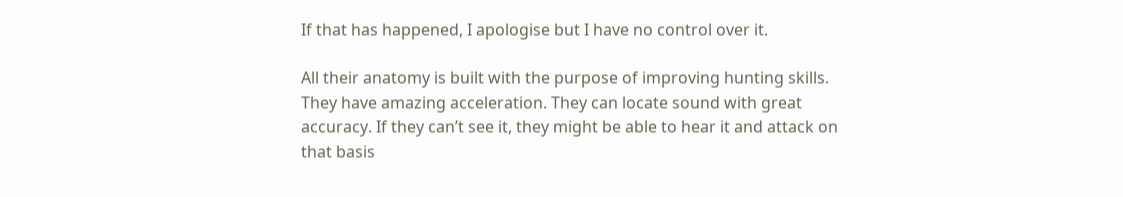If that has happened, I apologise but I have no control over it.

All their anatomy is built with the purpose of improving hunting skills. They have amazing acceleration. They can locate sound with great accuracy. If they can’t see it, they might be able to hear it and attack on that basis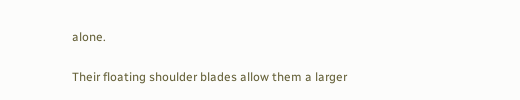alone.

Their floating shoulder blades allow them a larger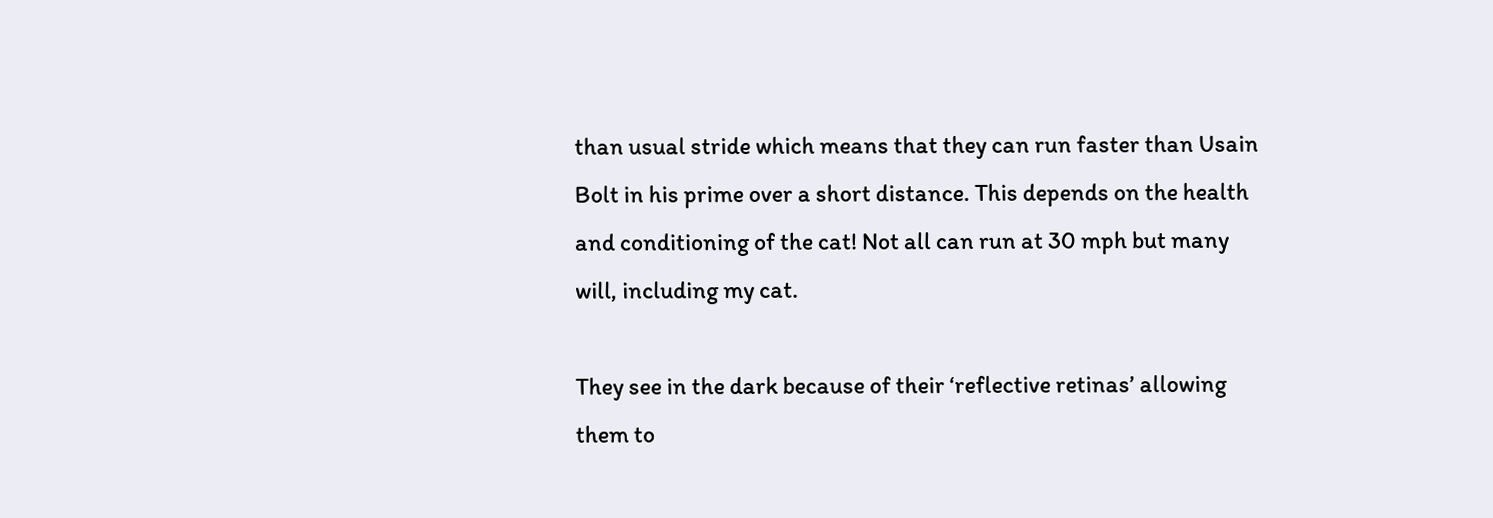than usual stride which means that they can run faster than Usain Bolt in his prime over a short distance. This depends on the health and conditioning of the cat! Not all can run at 30 mph but many will, including my cat.

They see in the dark because of their ‘reflective retinas’ allowing them to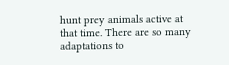hunt prey animals active at that time. There are so many adaptations to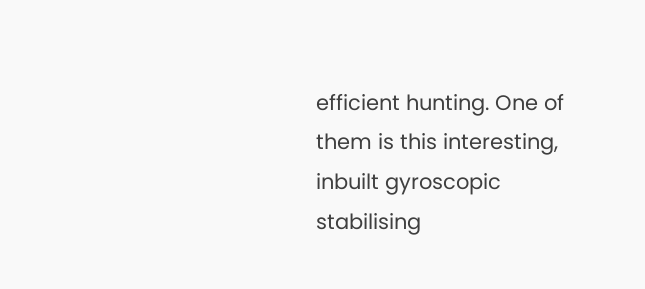efficient hunting. One of them is this interesting, inbuilt gyroscopic stabilising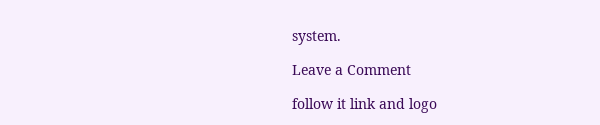system.

Leave a Comment

follow it link and logo